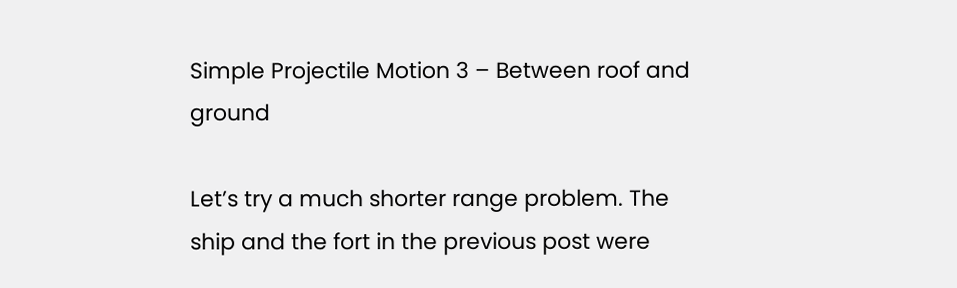Simple Projectile Motion 3 – Between roof and ground

Let’s try a much shorter range problem. The ship and the fort in the previous post were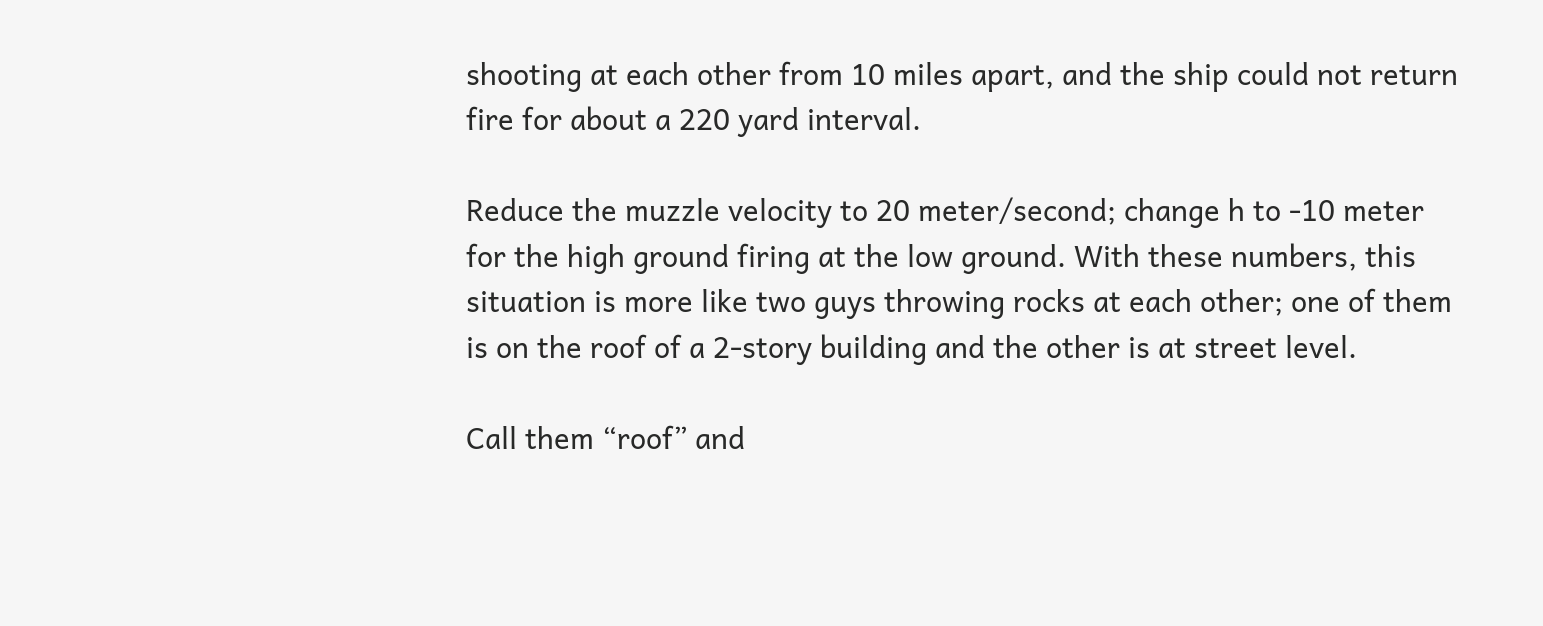shooting at each other from 10 miles apart, and the ship could not return fire for about a 220 yard interval.

Reduce the muzzle velocity to 20 meter/second; change h to -10 meter for the high ground firing at the low ground. With these numbers, this situation is more like two guys throwing rocks at each other; one of them is on the roof of a 2-story building and the other is at street level.

Call them “roof” and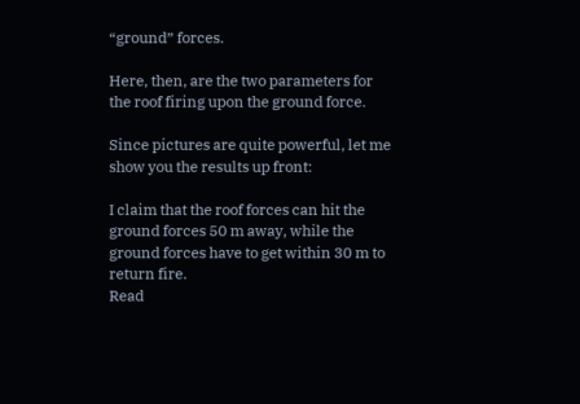“ground” forces.

Here, then, are the two parameters for the roof firing upon the ground force.

Since pictures are quite powerful, let me show you the results up front:

I claim that the roof forces can hit the ground forces 50 m away, while the ground forces have to get within 30 m to return fire.
Read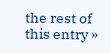the rest of this entry »